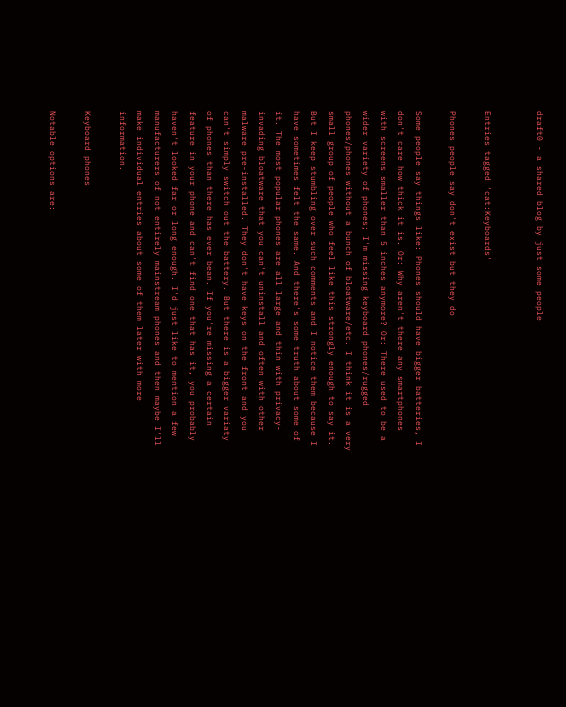draft0 - a shared blog by just some people


Entries tagged 'cat:Keyboards'

Phones people say don't exist but they do

Some people say things like: Phones should have bigger batteries, I don't care how thick it is. Or: Why aren't there any smartphones with screens smaller than 5 inches anymore? Or: There used to be a wider variety of phones; I'm missing keyboard phones/rugged phones/phones without a bunch of bloatware/etc. I think it is a very small group of people who feel like this strongly enough to say it. But I keep stumbling over such comments and I notice them because I have sometimes felt the same. And there's some truth about some of it. The most popular phones are all large and thin with privacy-invading bloatware that you can't uninstall and often with other malware pre-installed. They don't have keys on the front and you can't simply switch out the battery. But there is a bigger variaty of phones than there has ever bean. If you're missing a certain feature in your phone and can't find one that has it, you probably haven't looked far or long enough. I'd just like to mention a few manufacturers of not entirely mainstream phones and then maybe I'll make individual entries about some of them later with more information.

Keyboard phones

Notable options are: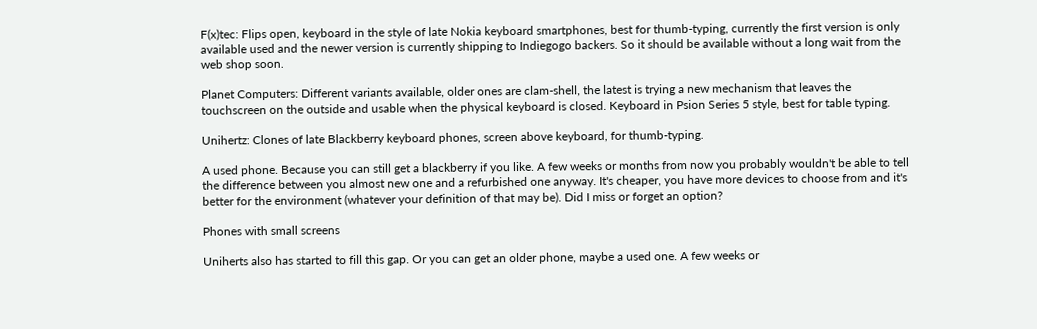F(x)tec: Flips open, keyboard in the style of late Nokia keyboard smartphones, best for thumb-typing, currently the first version is only available used and the newer version is currently shipping to Indiegogo backers. So it should be available without a long wait from the web shop soon.

Planet Computers: Different variants available, older ones are clam-shell, the latest is trying a new mechanism that leaves the touchscreen on the outside and usable when the physical keyboard is closed. Keyboard in Psion Series 5 style, best for table typing.

Unihertz: Clones of late Blackberry keyboard phones, screen above keyboard, for thumb-typing.

A used phone. Because you can still get a blackberry if you like. A few weeks or months from now you probably wouldn't be able to tell the difference between you almost new one and a refurbished one anyway. It's cheaper, you have more devices to choose from and it's better for the environment (whatever your definition of that may be). Did I miss or forget an option?

Phones with small screens

Uniherts also has started to fill this gap. Or you can get an older phone, maybe a used one. A few weeks or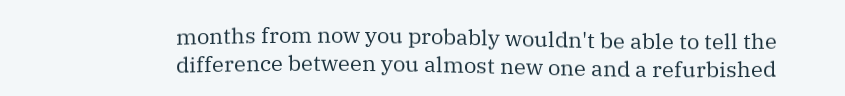months from now you probably wouldn't be able to tell the difference between you almost new one and a refurbished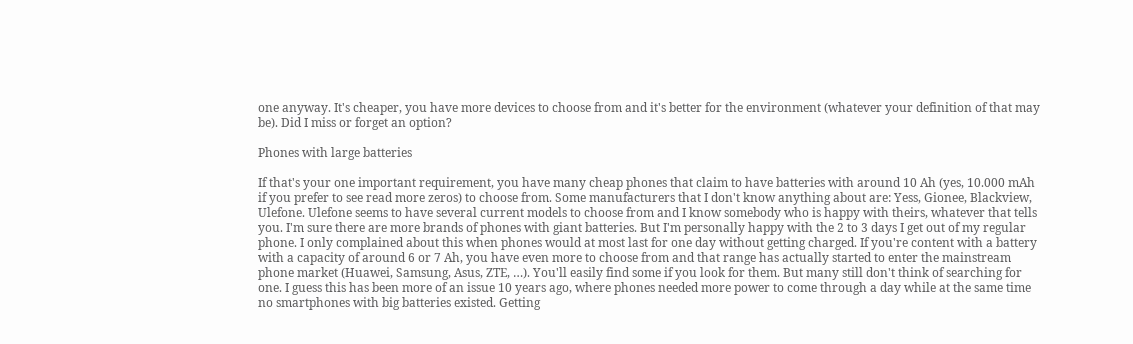one anyway. It's cheaper, you have more devices to choose from and it's better for the environment (whatever your definition of that may be). Did I miss or forget an option?

Phones with large batteries

If that's your one important requirement, you have many cheap phones that claim to have batteries with around 10 Ah (yes, 10.000 mAh if you prefer to see read more zeros) to choose from. Some manufacturers that I don't know anything about are: Yess, Gionee, Blackview, Ulefone. Ulefone seems to have several current models to choose from and I know somebody who is happy with theirs, whatever that tells you. I'm sure there are more brands of phones with giant batteries. But I'm personally happy with the 2 to 3 days I get out of my regular phone. I only complained about this when phones would at most last for one day without getting charged. If you're content with a battery with a capacity of around 6 or 7 Ah, you have even more to choose from and that range has actually started to enter the mainstream phone market (Huawei, Samsung, Asus, ZTE, …). You'll easily find some if you look for them. But many still don't think of searching for one. I guess this has been more of an issue 10 years ago, where phones needed more power to come through a day while at the same time no smartphones with big batteries existed. Getting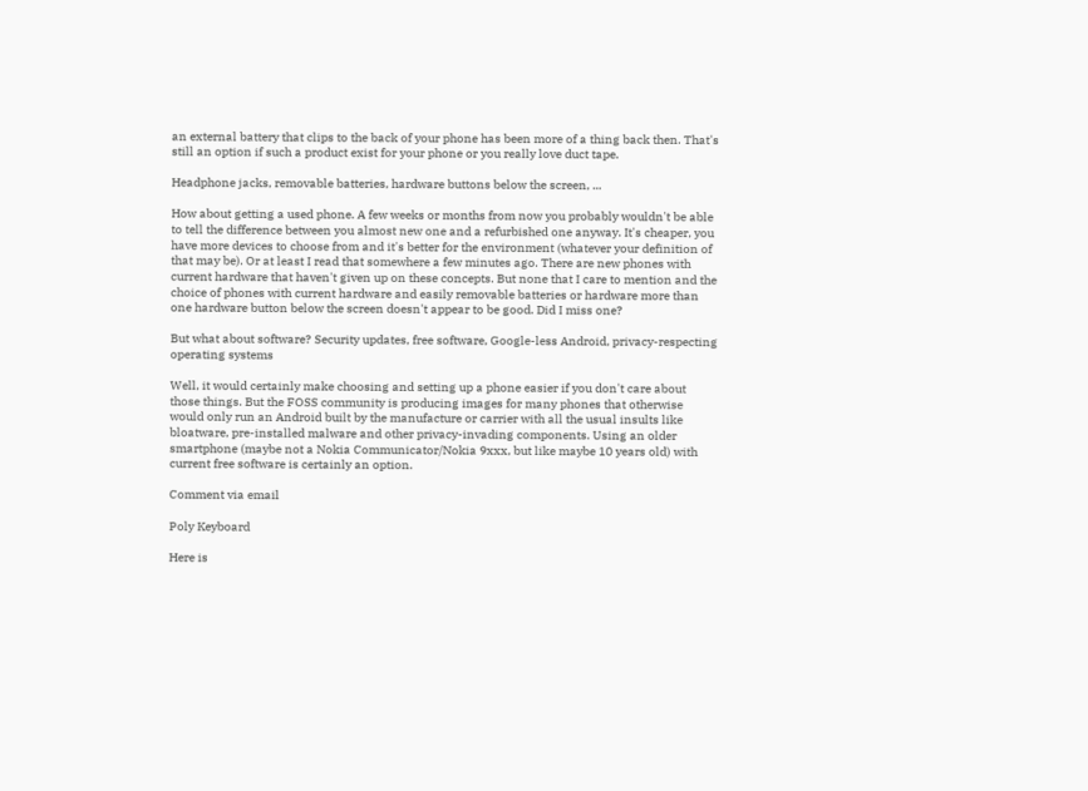an external battery that clips to the back of your phone has been more of a thing back then. That's still an option if such a product exist for your phone or you really love duct tape.

Headphone jacks, removable batteries, hardware buttons below the screen, ...

How about getting a used phone. A few weeks or months from now you probably wouldn't be able to tell the difference between you almost new one and a refurbished one anyway. It's cheaper, you have more devices to choose from and it's better for the environment (whatever your definition of that may be). Or at least I read that somewhere a few minutes ago. There are new phones with current hardware that haven't given up on these concepts. But none that I care to mention and the choice of phones with current hardware and easily removable batteries or hardware more than one hardware button below the screen doesn't appear to be good. Did I miss one?

But what about software? Security updates, free software, Google-less Android, privacy-respecting operating systems

Well, it would certainly make choosing and setting up a phone easier if you don't care about those things. But the FOSS community is producing images for many phones that otherwise would only run an Android built by the manufacture or carrier with all the usual insults like bloatware, pre-installed malware and other privacy-invading components. Using an older smartphone (maybe not a Nokia Communicator/Nokia 9xxx, but like maybe 10 years old) with current free software is certainly an option.

Comment via email

Poly Keyboard

Here is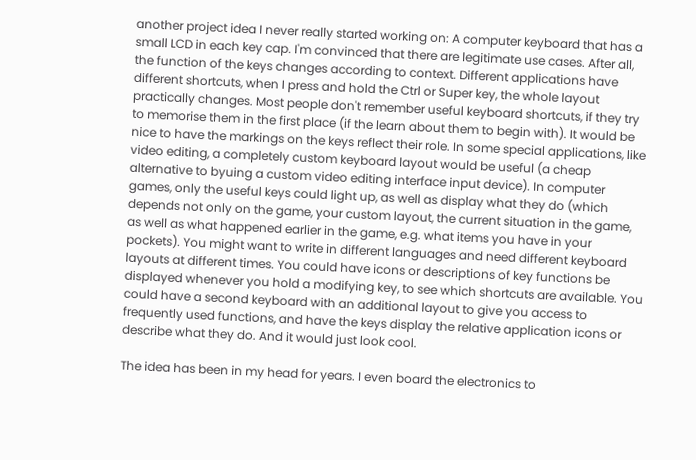another project idea I never really started working on: A computer keyboard that has a small LCD in each key cap. I'm convinced that there are legitimate use cases. After all, the function of the keys changes according to context. Different applications have different shortcuts, when I press and hold the Ctrl or Super key, the whole layout practically changes. Most people don't remember useful keyboard shortcuts, if they try to memorise them in the first place (if the learn about them to begin with). It would be nice to have the markings on the keys reflect their role. In some special applications, like video editing, a completely custom keyboard layout would be useful (a cheap alternative to byuing a custom video editing interface input device). In computer games, only the useful keys could light up, as well as display what they do (which depends not only on the game, your custom layout, the current situation in the game, as well as what happened earlier in the game, e.g. what items you have in your pockets). You might want to write in different languages and need different keyboard layouts at different times. You could have icons or descriptions of key functions be displayed whenever you hold a modifying key, to see which shortcuts are available. You could have a second keyboard with an additional layout to give you access to frequently used functions, and have the keys display the relative application icons or describe what they do. And it would just look cool.

The idea has been in my head for years. I even board the electronics to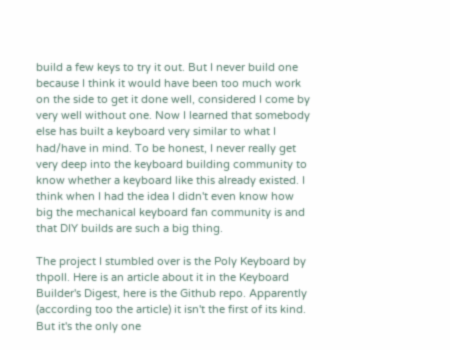build a few keys to try it out. But I never build one because I think it would have been too much work on the side to get it done well, considered I come by very well without one. Now I learned that somebody else has built a keyboard very similar to what I had/have in mind. To be honest, I never really get very deep into the keyboard building community to know whether a keyboard like this already existed. I think when I had the idea I didn't even know how big the mechanical keyboard fan community is and that DIY builds are such a big thing.

The project I stumbled over is the Poly Keyboard by thpoll. Here is an article about it in the Keyboard Builder's Digest, here is the Github repo. Apparently (according too the article) it isn't the first of its kind. But it's the only one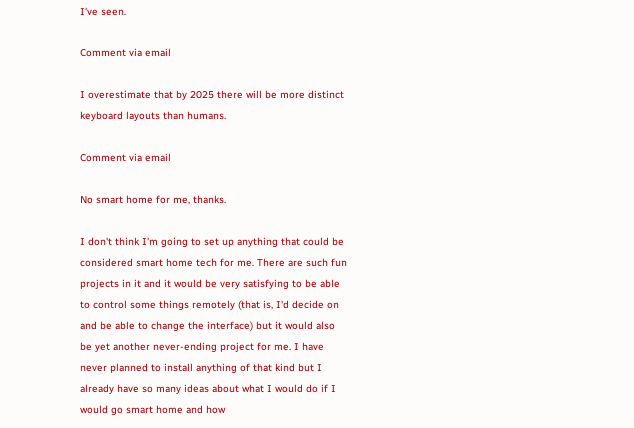I've seen.

Comment via email

I overestimate that by 2025 there will be more distinct keyboard layouts than humans.

Comment via email

No smart home for me, thanks.

I don't think I'm going to set up anything that could be considered smart home tech for me. There are such fun projects in it and it would be very satisfying to be able to control some things remotely (that is, I'd decide on and be able to change the interface) but it would also be yet another never-ending project for me. I have never planned to install anything of that kind but I already have so many ideas about what I would do if I would go smart home and how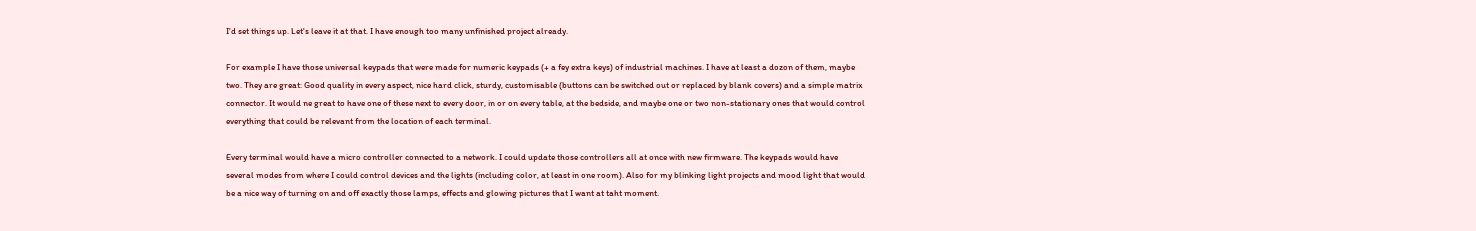I'd set things up. Let's leave it at that. I have enough too many unfinished project already.

For example I have those universal keypads that were made for numeric keypads (+ a fey extra keys) of industrial machines. I have at least a dozon of them, maybe two. They are great: Good quality in every aspect, nice hard click, sturdy, customisable (buttons can be switched out or replaced by blank covers) and a simple matrix connector. It would ne great to have one of these next to every door, in or on every table, at the bedside, and maybe one or two non-stationary ones that would control everything that could be relevant from the location of each terminal.

Every terminal would have a micro controller connected to a network. I could update those controllers all at once with new firmware. The keypads would have several modes from where I could control devices and the lights (including color, at least in one room). Also for my blinking light projects and mood light that would be a nice way of turning on and off exactly those lamps, effects and glowing pictures that I want at taht moment.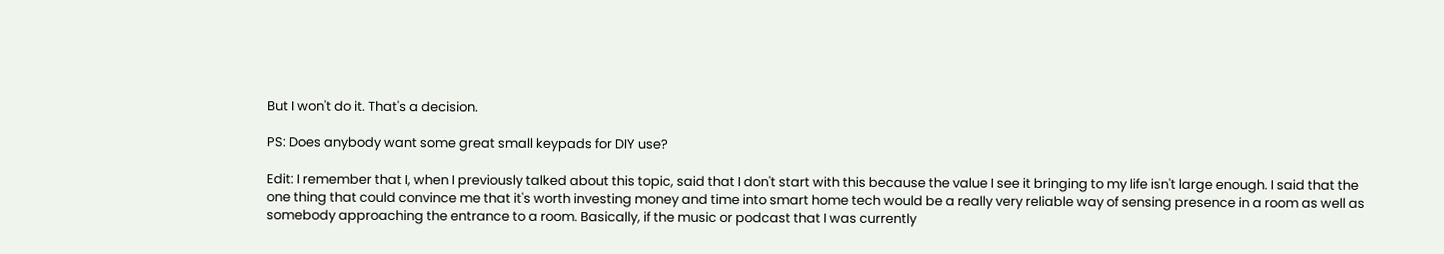But I won't do it. That's a decision.

PS: Does anybody want some great small keypads for DIY use?

Edit: I remember that I, when I previously talked about this topic, said that I don't start with this because the value I see it bringing to my life isn't large enough. I said that the one thing that could convince me that it's worth investing money and time into smart home tech would be a really very reliable way of sensing presence in a room as well as somebody approaching the entrance to a room. Basically, if the music or podcast that I was currently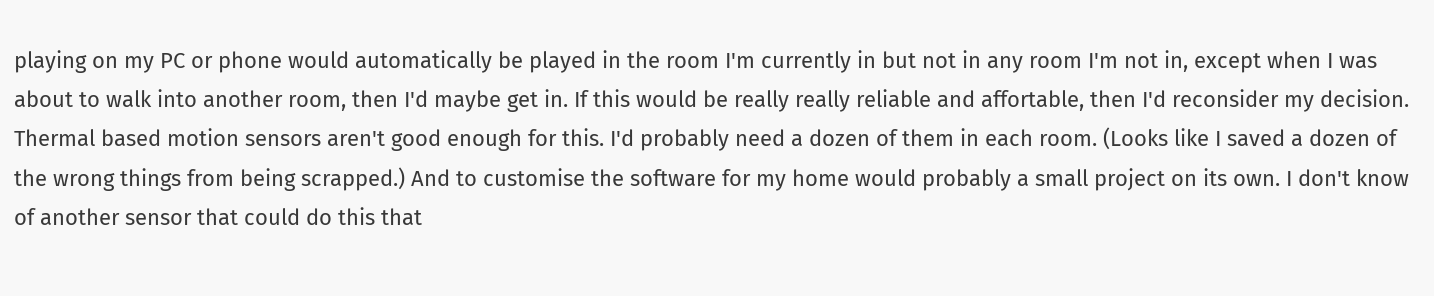playing on my PC or phone would automatically be played in the room I'm currently in but not in any room I'm not in, except when I was about to walk into another room, then I'd maybe get in. If this would be really really reliable and affortable, then I'd reconsider my decision. Thermal based motion sensors aren't good enough for this. I'd probably need a dozen of them in each room. (Looks like I saved a dozen of the wrong things from being scrapped.) And to customise the software for my home would probably a small project on its own. I don't know of another sensor that could do this that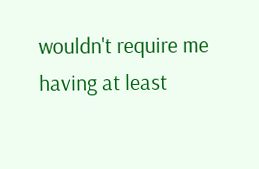wouldn't require me having at least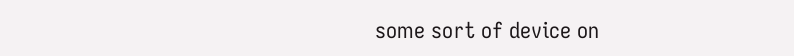some sort of device on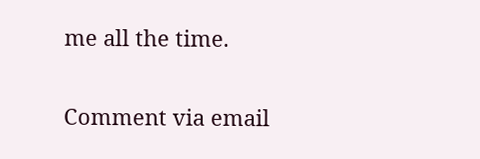me all the time.

Comment via email